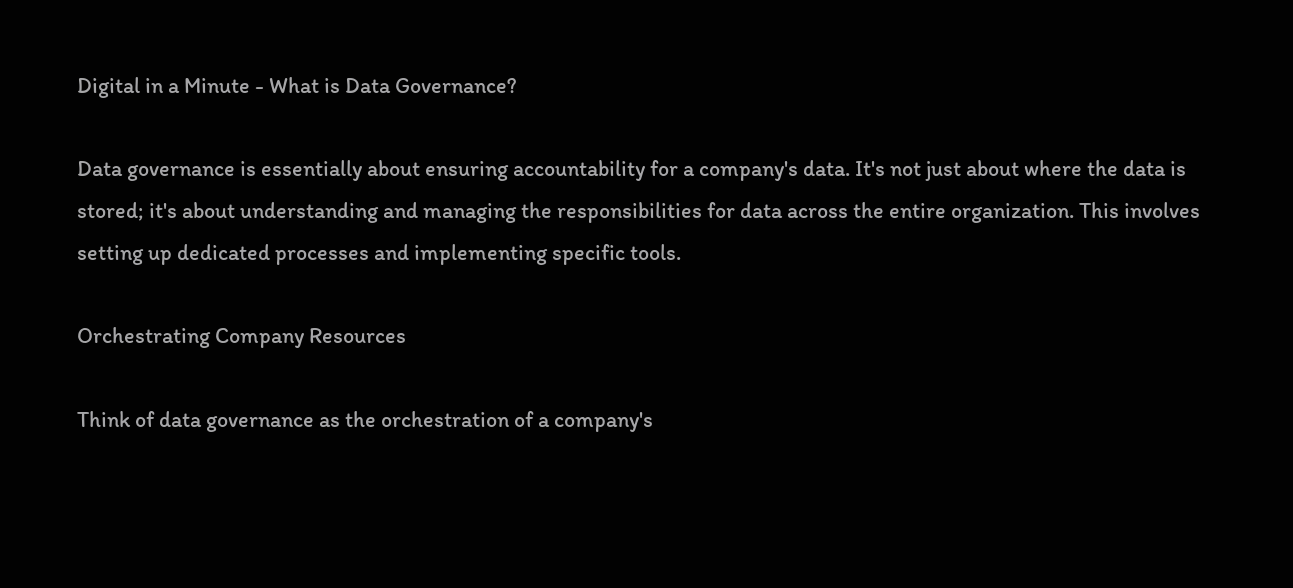Digital in a Minute - What is Data Governance?

Data governance is essentially about ensuring accountability for a company's data. It's not just about where the data is stored; it's about understanding and managing the responsibilities for data across the entire organization. This involves setting up dedicated processes and implementing specific tools.

Orchestrating Company Resources

Think of data governance as the orchestration of a company's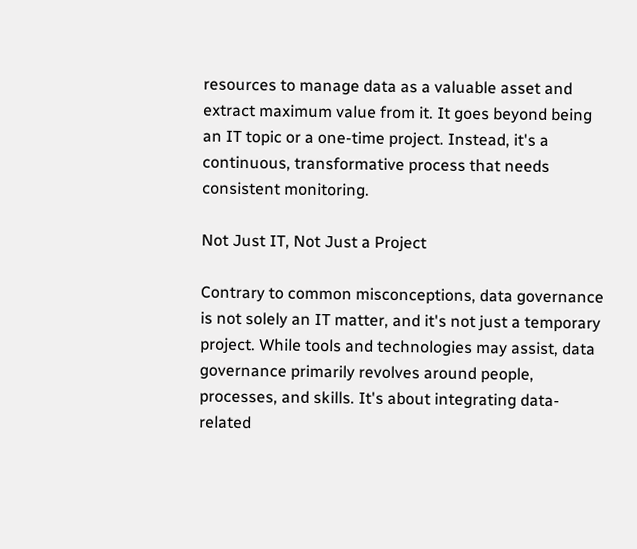resources to manage data as a valuable asset and extract maximum value from it. It goes beyond being an IT topic or a one-time project. Instead, it's a continuous, transformative process that needs consistent monitoring.

Not Just IT, Not Just a Project

Contrary to common misconceptions, data governance is not solely an IT matter, and it's not just a temporary project. While tools and technologies may assist, data governance primarily revolves around people, processes, and skills. It's about integrating data-related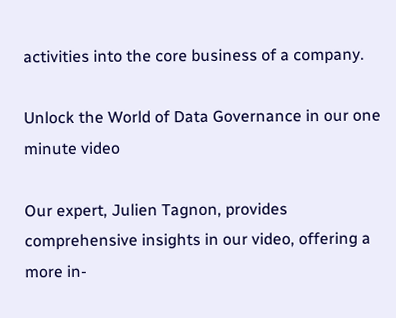activities into the core business of a company.

Unlock the World of Data Governance in our one minute video

Our expert, Julien Tagnon, provides comprehensive insights in our video, offering a more in-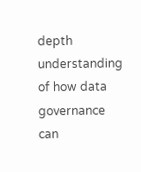depth understanding of how data governance can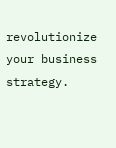revolutionize your business strategy.